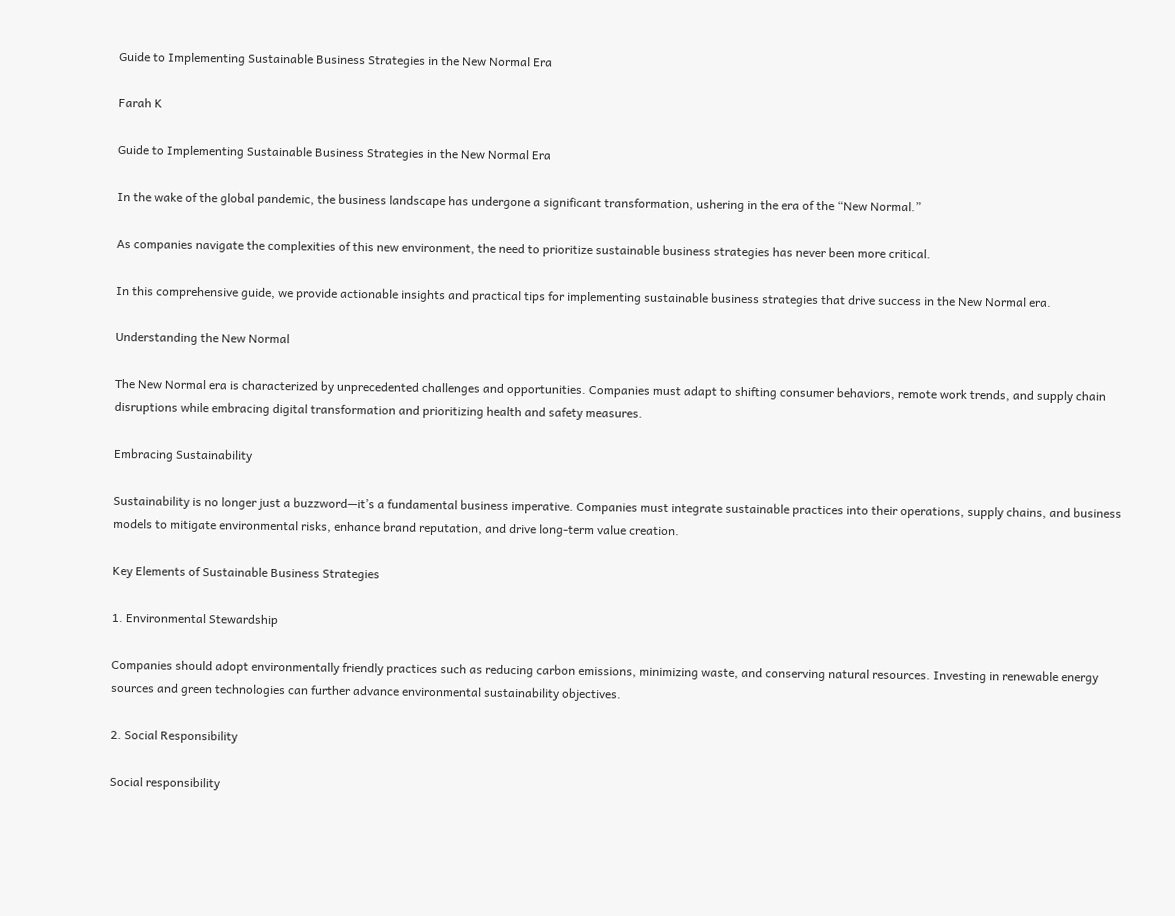Guide to Implementing Sustainable Business Strategies in the New Normal Era

Farah K

Guide to Implementing Sustainable Business Strategies in the New Normal Era

In the wake of the global pandemic, the business landscape has undergone a significant transformation, ushering in the era of the “New Normal.”

As companies navigate the complexities of this new environment, the need to prioritize sustainable business strategies has never been more critical.

In this comprehensive guide, we provide actionable insights and practical tips for implementing sustainable business strategies that drive success in the New Normal era.

Understanding the New Normal

The New Normal era is characterized by unprecedented challenges and opportunities. Companies must adapt to shifting consumer behaviors, remote work trends, and supply chain disruptions while embracing digital transformation and prioritizing health and safety measures.

Embracing Sustainability

Sustainability is no longer just a buzzword—it’s a fundamental business imperative. Companies must integrate sustainable practices into their operations, supply chains, and business models to mitigate environmental risks, enhance brand reputation, and drive long-term value creation.

Key Elements of Sustainable Business Strategies

1. Environmental Stewardship

Companies should adopt environmentally friendly practices such as reducing carbon emissions, minimizing waste, and conserving natural resources. Investing in renewable energy sources and green technologies can further advance environmental sustainability objectives.

2. Social Responsibility

Social responsibility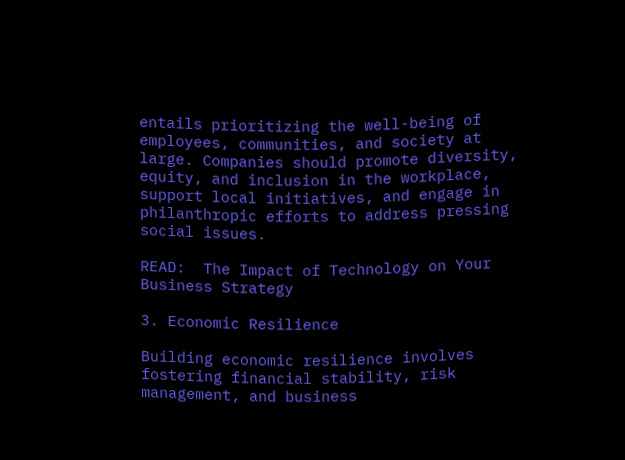entails prioritizing the well-being of employees, communities, and society at large. Companies should promote diversity, equity, and inclusion in the workplace, support local initiatives, and engage in philanthropic efforts to address pressing social issues.

READ:  The Impact of Technology on Your Business Strategy

3. Economic Resilience

Building economic resilience involves fostering financial stability, risk management, and business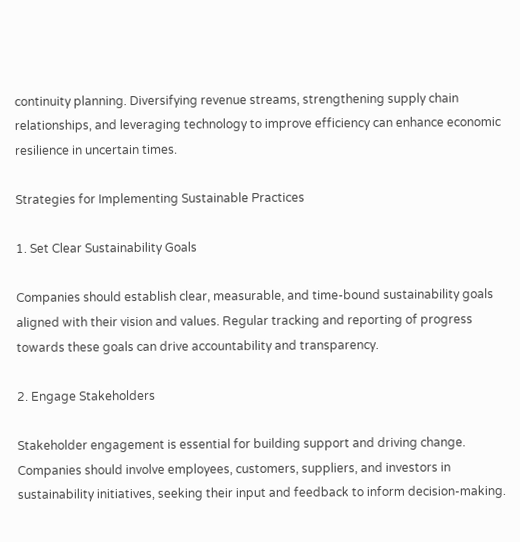continuity planning. Diversifying revenue streams, strengthening supply chain relationships, and leveraging technology to improve efficiency can enhance economic resilience in uncertain times.

Strategies for Implementing Sustainable Practices

1. Set Clear Sustainability Goals

Companies should establish clear, measurable, and time-bound sustainability goals aligned with their vision and values. Regular tracking and reporting of progress towards these goals can drive accountability and transparency.

2. Engage Stakeholders

Stakeholder engagement is essential for building support and driving change. Companies should involve employees, customers, suppliers, and investors in sustainability initiatives, seeking their input and feedback to inform decision-making.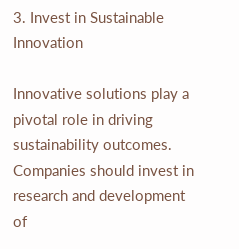3. Invest in Sustainable Innovation

Innovative solutions play a pivotal role in driving sustainability outcomes. Companies should invest in research and development of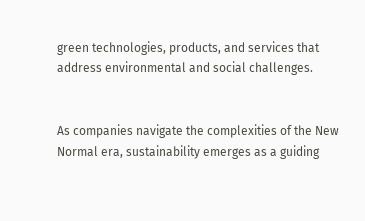green technologies, products, and services that address environmental and social challenges.


As companies navigate the complexities of the New Normal era, sustainability emerges as a guiding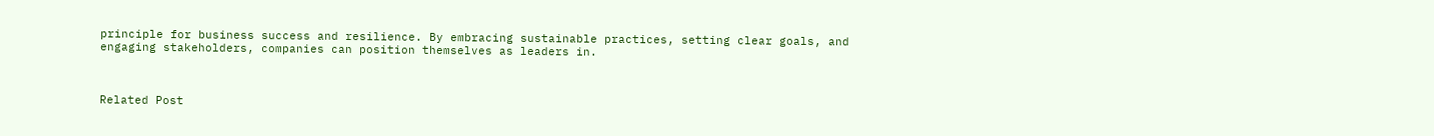principle for business success and resilience. By embracing sustainable practices, setting clear goals, and engaging stakeholders, companies can position themselves as leaders in.



Related Post